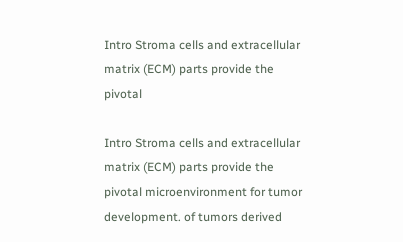Intro Stroma cells and extracellular matrix (ECM) parts provide the pivotal

Intro Stroma cells and extracellular matrix (ECM) parts provide the pivotal microenvironment for tumor development. of tumors derived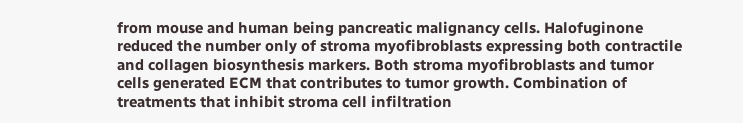from mouse and human being pancreatic malignancy cells. Halofuginone reduced the number only of stroma myofibroblasts expressing both contractile and collagen biosynthesis markers. Both stroma myofibroblasts and tumor cells generated ECM that contributes to tumor growth. Combination of treatments that inhibit stroma cell infiltration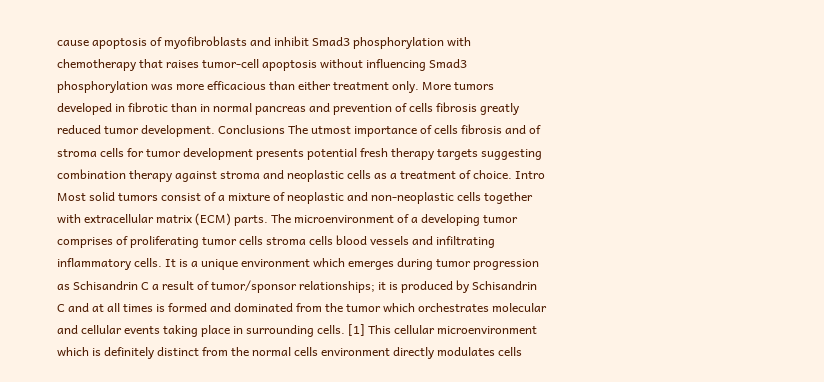cause apoptosis of myofibroblasts and inhibit Smad3 phosphorylation with chemotherapy that raises tumor-cell apoptosis without influencing Smad3 phosphorylation was more efficacious than either treatment only. More tumors developed in fibrotic than in normal pancreas and prevention of cells fibrosis greatly reduced tumor development. Conclusions The utmost importance of cells fibrosis and of stroma cells for tumor development presents potential fresh therapy targets suggesting combination therapy against stroma and neoplastic cells as a treatment of choice. Intro Most solid tumors consist of a mixture of neoplastic and non-neoplastic cells together with extracellular matrix (ECM) parts. The microenvironment of a developing tumor comprises of proliferating tumor cells stroma cells blood vessels and infiltrating inflammatory cells. It is a unique environment which emerges during tumor progression as Schisandrin C a result of tumor/sponsor relationships; it is produced by Schisandrin C and at all times is formed and dominated from the tumor which orchestrates molecular and cellular events taking place in surrounding cells. [1] This cellular microenvironment which is definitely distinct from the normal cells environment directly modulates cells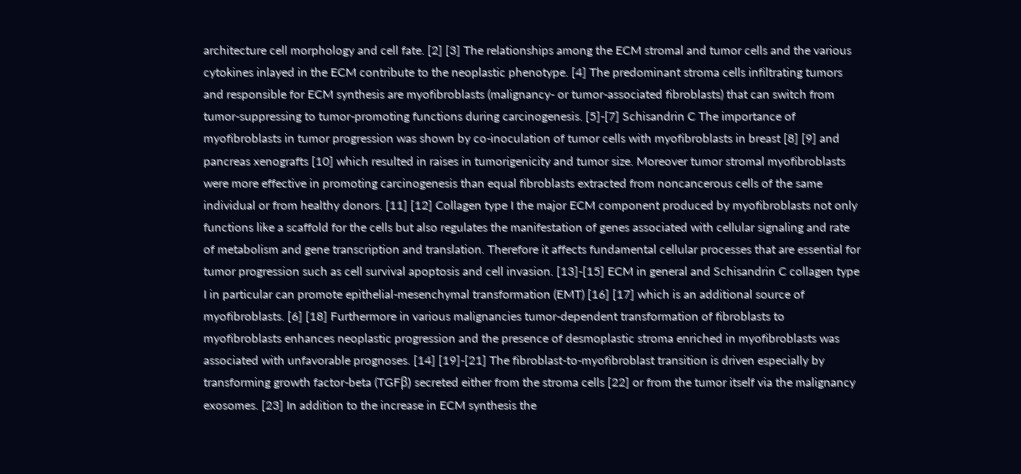architecture cell morphology and cell fate. [2] [3] The relationships among the ECM stromal and tumor cells and the various cytokines inlayed in the ECM contribute to the neoplastic phenotype. [4] The predominant stroma cells infiltrating tumors and responsible for ECM synthesis are myofibroblasts (malignancy- or tumor-associated fibroblasts) that can switch from tumor-suppressing to tumor-promoting functions during carcinogenesis. [5]-[7] Schisandrin C The importance of myofibroblasts in tumor progression was shown by co-inoculation of tumor cells with myofibroblasts in breast [8] [9] and pancreas xenografts [10] which resulted in raises in tumorigenicity and tumor size. Moreover tumor stromal myofibroblasts were more effective in promoting carcinogenesis than equal fibroblasts extracted from noncancerous cells of the same individual or from healthy donors. [11] [12] Collagen type I the major ECM component produced by myofibroblasts not only functions like a scaffold for the cells but also regulates the manifestation of genes associated with cellular signaling and rate of metabolism and gene transcription and translation. Therefore it affects fundamental cellular processes that are essential for tumor progression such as cell survival apoptosis and cell invasion. [13]-[15] ECM in general and Schisandrin C collagen type I in particular can promote epithelial-mesenchymal transformation (EMT) [16] [17] which is an additional source of myofibroblasts. [6] [18] Furthermore in various malignancies tumor-dependent transformation of fibroblasts to myofibroblasts enhances neoplastic progression and the presence of desmoplastic stroma enriched in myofibroblasts was associated with unfavorable prognoses. [14] [19]-[21] The fibroblast-to-myofibroblast transition is driven especially by transforming growth factor-beta (TGFβ) secreted either from the stroma cells [22] or from the tumor itself via the malignancy exosomes. [23] In addition to the increase in ECM synthesis the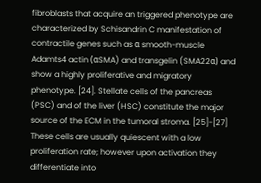fibroblasts that acquire an triggered phenotype are characterized by Schisandrin C manifestation of contractile genes such as α smooth-muscle Adamts4 actin (αSMA) and transgelin (SMA22α) and show a highly proliferative and migratory phenotype. [24]. Stellate cells of the pancreas (PSC) and of the liver (HSC) constitute the major source of the ECM in the tumoral stroma. [25]-[27] These cells are usually quiescent with a low proliferation rate; however upon activation they differentiate into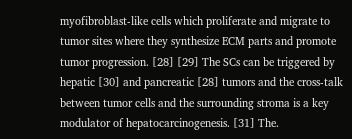myofibroblast-like cells which proliferate and migrate to tumor sites where they synthesize ECM parts and promote tumor progression. [28] [29] The SCs can be triggered by hepatic [30] and pancreatic [28] tumors and the cross-talk between tumor cells and the surrounding stroma is a key modulator of hepatocarcinogenesis. [31] The.